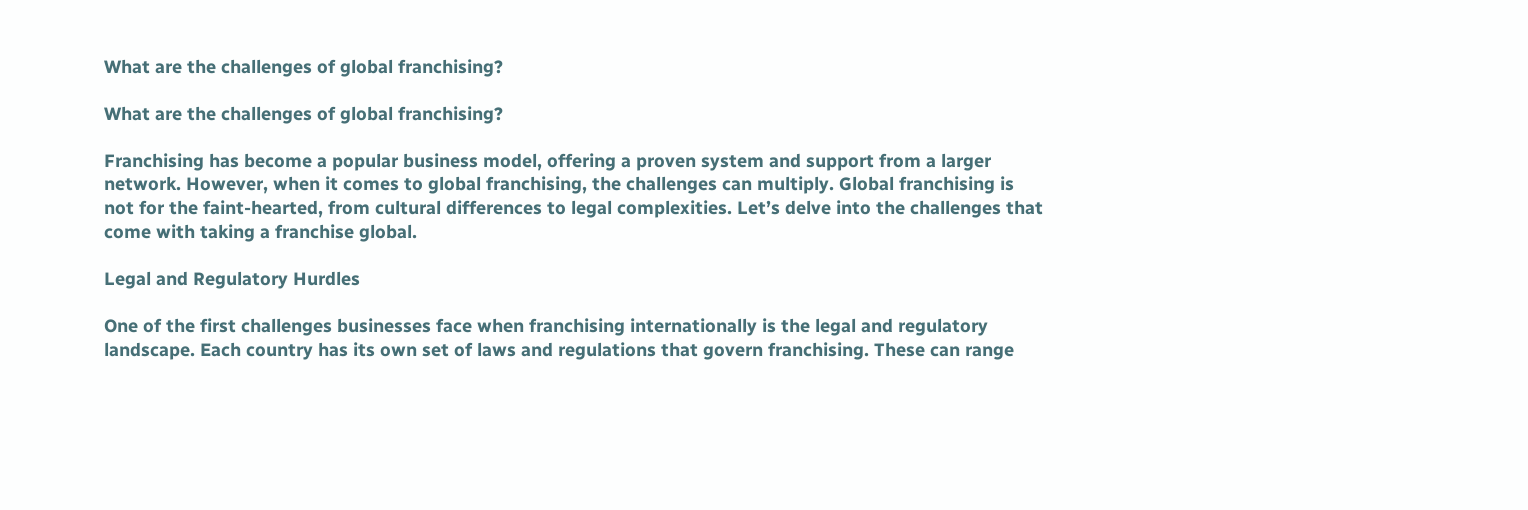What are the challenges of global franchising?

What are the challenges of global franchising?

Franchising has become a popular business model, offering a proven system and support from a larger network. However, when it comes to global franchising, the challenges can multiply. Global franchising is not for the faint-hearted, from cultural differences to legal complexities. Let’s delve into the challenges that come with taking a franchise global.

Legal and Regulatory Hurdles

One of the first challenges businesses face when franchising internationally is the legal and regulatory landscape. Each country has its own set of laws and regulations that govern franchising. These can range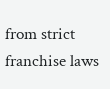from strict franchise laws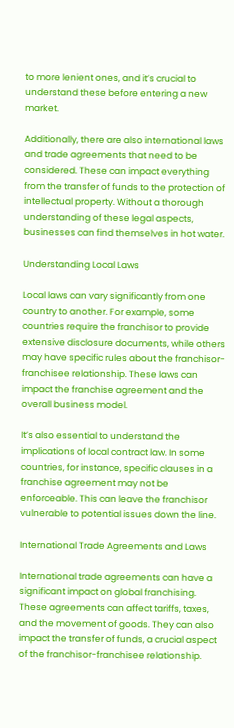to more lenient ones, and it’s crucial to understand these before entering a new market.

Additionally, there are also international laws and trade agreements that need to be considered. These can impact everything from the transfer of funds to the protection of intellectual property. Without a thorough understanding of these legal aspects, businesses can find themselves in hot water.

Understanding Local Laws

Local laws can vary significantly from one country to another. For example, some countries require the franchisor to provide extensive disclosure documents, while others may have specific rules about the franchisor-franchisee relationship. These laws can impact the franchise agreement and the overall business model.

It’s also essential to understand the implications of local contract law. In some countries, for instance, specific clauses in a franchise agreement may not be enforceable. This can leave the franchisor vulnerable to potential issues down the line.

International Trade Agreements and Laws

International trade agreements can have a significant impact on global franchising. These agreements can affect tariffs, taxes, and the movement of goods. They can also impact the transfer of funds, a crucial aspect of the franchisor-franchisee relationship.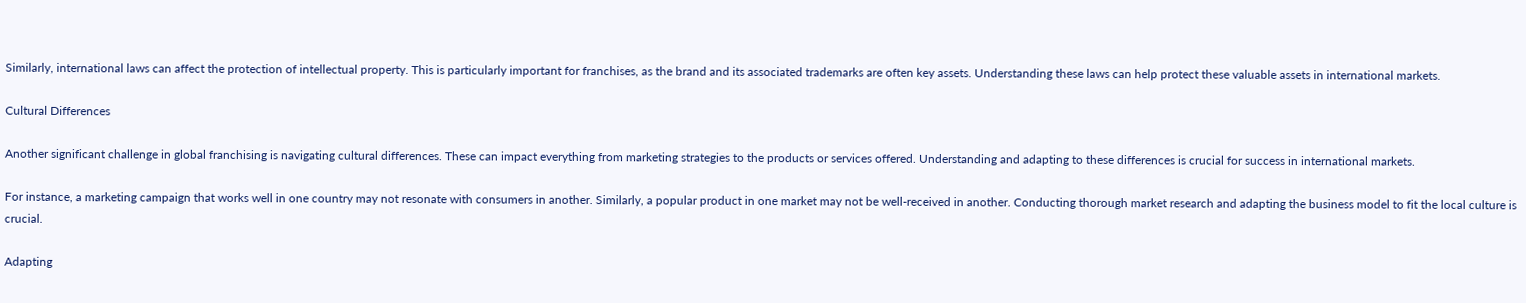Similarly, international laws can affect the protection of intellectual property. This is particularly important for franchises, as the brand and its associated trademarks are often key assets. Understanding these laws can help protect these valuable assets in international markets.

Cultural Differences

Another significant challenge in global franchising is navigating cultural differences. These can impact everything from marketing strategies to the products or services offered. Understanding and adapting to these differences is crucial for success in international markets.

For instance, a marketing campaign that works well in one country may not resonate with consumers in another. Similarly, a popular product in one market may not be well-received in another. Conducting thorough market research and adapting the business model to fit the local culture is crucial.

Adapting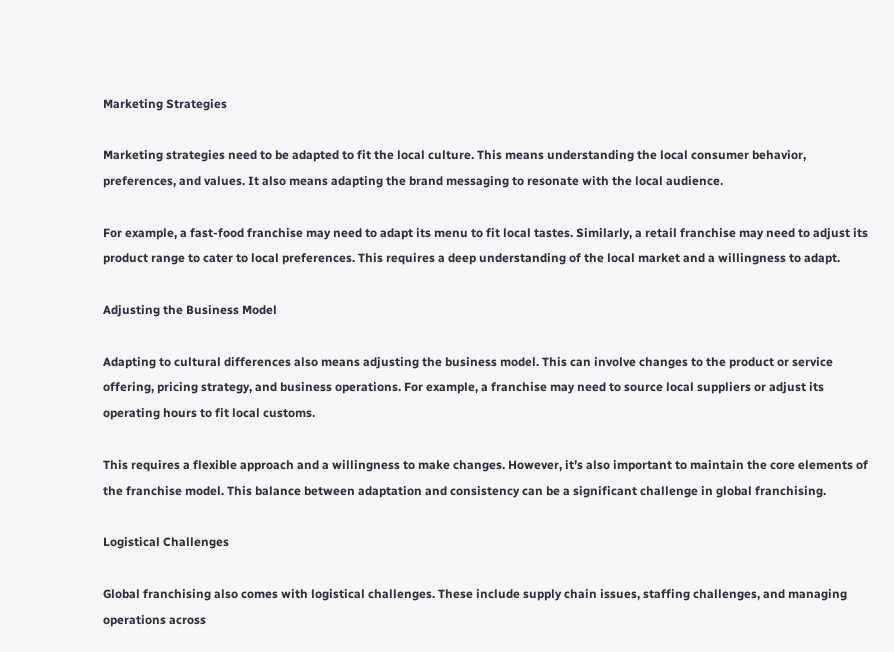Marketing Strategies

Marketing strategies need to be adapted to fit the local culture. This means understanding the local consumer behavior, preferences, and values. It also means adapting the brand messaging to resonate with the local audience.

For example, a fast-food franchise may need to adapt its menu to fit local tastes. Similarly, a retail franchise may need to adjust its product range to cater to local preferences. This requires a deep understanding of the local market and a willingness to adapt.

Adjusting the Business Model

Adapting to cultural differences also means adjusting the business model. This can involve changes to the product or service offering, pricing strategy, and business operations. For example, a franchise may need to source local suppliers or adjust its operating hours to fit local customs.

This requires a flexible approach and a willingness to make changes. However, it’s also important to maintain the core elements of the franchise model. This balance between adaptation and consistency can be a significant challenge in global franchising.

Logistical Challenges

Global franchising also comes with logistical challenges. These include supply chain issues, staffing challenges, and managing operations across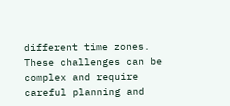different time zones. These challenges can be complex and require careful planning and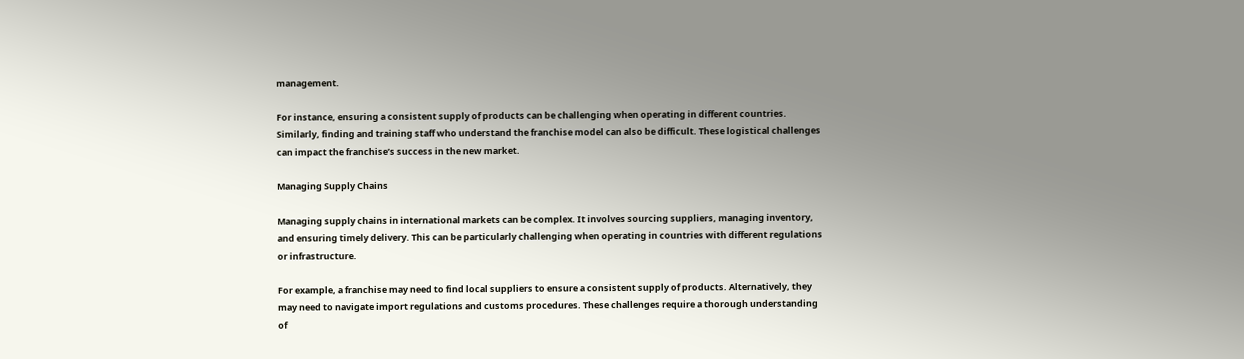management.

For instance, ensuring a consistent supply of products can be challenging when operating in different countries. Similarly, finding and training staff who understand the franchise model can also be difficult. These logistical challenges can impact the franchise’s success in the new market.

Managing Supply Chains

Managing supply chains in international markets can be complex. It involves sourcing suppliers, managing inventory, and ensuring timely delivery. This can be particularly challenging when operating in countries with different regulations or infrastructure.

For example, a franchise may need to find local suppliers to ensure a consistent supply of products. Alternatively, they may need to navigate import regulations and customs procedures. These challenges require a thorough understanding of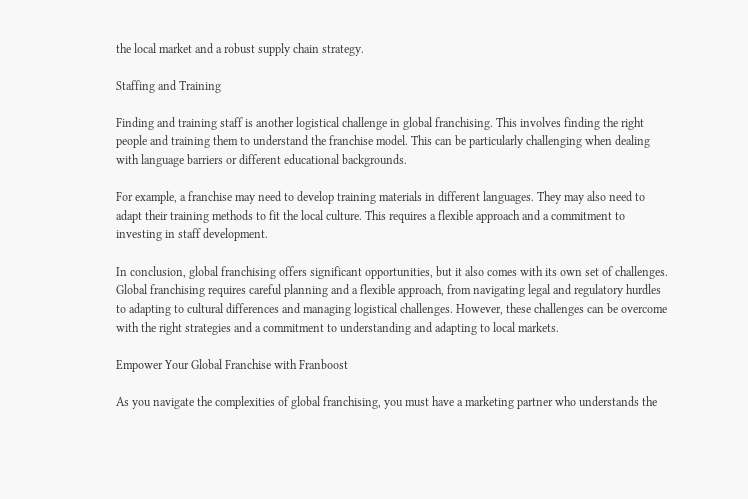the local market and a robust supply chain strategy.

Staffing and Training

Finding and training staff is another logistical challenge in global franchising. This involves finding the right people and training them to understand the franchise model. This can be particularly challenging when dealing with language barriers or different educational backgrounds.

For example, a franchise may need to develop training materials in different languages. They may also need to adapt their training methods to fit the local culture. This requires a flexible approach and a commitment to investing in staff development.

In conclusion, global franchising offers significant opportunities, but it also comes with its own set of challenges. Global franchising requires careful planning and a flexible approach, from navigating legal and regulatory hurdles to adapting to cultural differences and managing logistical challenges. However, these challenges can be overcome with the right strategies and a commitment to understanding and adapting to local markets.

Empower Your Global Franchise with Franboost

As you navigate the complexities of global franchising, you must have a marketing partner who understands the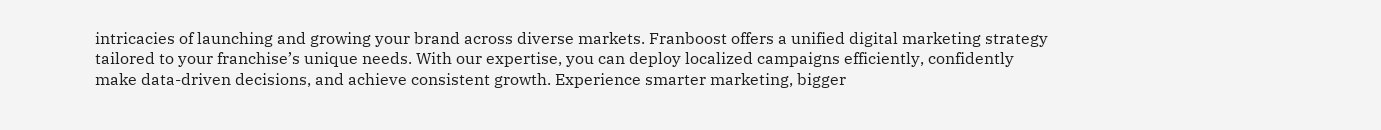intricacies of launching and growing your brand across diverse markets. Franboost offers a unified digital marketing strategy tailored to your franchise’s unique needs. With our expertise, you can deploy localized campaigns efficiently, confidently make data-driven decisions, and achieve consistent growth. Experience smarter marketing, bigger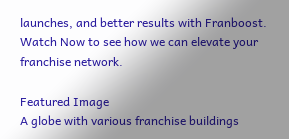launches, and better results with Franboost. Watch Now to see how we can elevate your franchise network.

Featured Image
A globe with various franchise buildings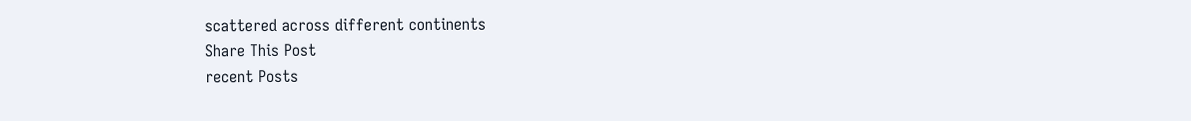scattered across different continents
Share This Post
recent Posts